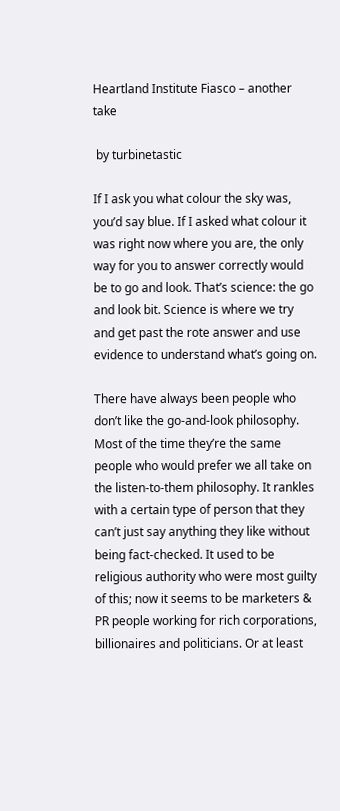Heartland Institute Fiasco – another take

 by turbinetastic

If I ask you what colour the sky was, you’d say blue. If I asked what colour it was right now where you are, the only way for you to answer correctly would be to go and look. That’s science: the go and look bit. Science is where we try and get past the rote answer and use evidence to understand what’s going on.

There have always been people who don’t like the go-and-look philosophy. Most of the time they’re the same people who would prefer we all take on the listen-to-them philosophy. It rankles with a certain type of person that they can’t just say anything they like without being fact-checked. It used to be religious authority who were most guilty of this; now it seems to be marketers & PR people working for rich corporations, billionaires and politicians. Or at least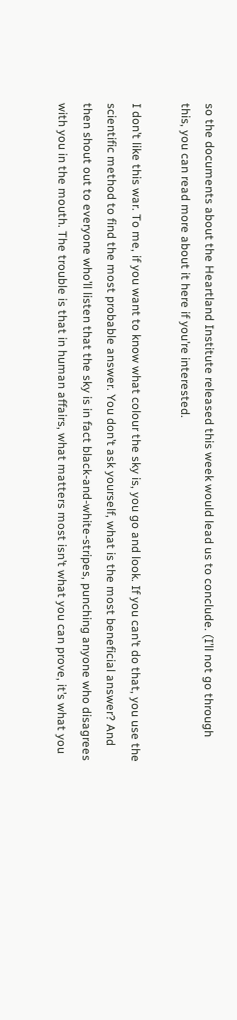so the documents about the Heartland Institute released this week would lead us to conclude. (I’ll not go through this, you can read more about it here if you’re interested.

I don’t like this war. To me, if you want to know what colour the sky is, you go and look. If you can’t do that, you use the scientific method to find the most probable answer. You don’t ask yourself, what is the most beneficial answer? And then shout out to everyone who’ll listen that the sky is in fact black-and-white-stripes, punching anyone who disagrees with you in the mouth. The trouble is that in human affairs, what matters most isn’t what you can prove, it’s what you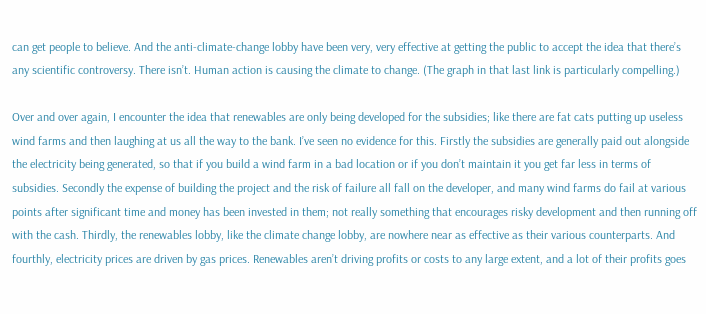can get people to believe. And the anti-climate-change lobby have been very, very effective at getting the public to accept the idea that there’s any scientific controversy. There isn’t. Human action is causing the climate to change. (The graph in that last link is particularly compelling.)

Over and over again, I encounter the idea that renewables are only being developed for the subsidies; like there are fat cats putting up useless wind farms and then laughing at us all the way to the bank. I’ve seen no evidence for this. Firstly the subsidies are generally paid out alongside the electricity being generated, so that if you build a wind farm in a bad location or if you don’t maintain it you get far less in terms of subsidies. Secondly the expense of building the project and the risk of failure all fall on the developer, and many wind farms do fail at various points after significant time and money has been invested in them; not really something that encourages risky development and then running off with the cash. Thirdly, the renewables lobby, like the climate change lobby, are nowhere near as effective as their various counterparts. And fourthly, electricity prices are driven by gas prices. Renewables aren’t driving profits or costs to any large extent, and a lot of their profits goes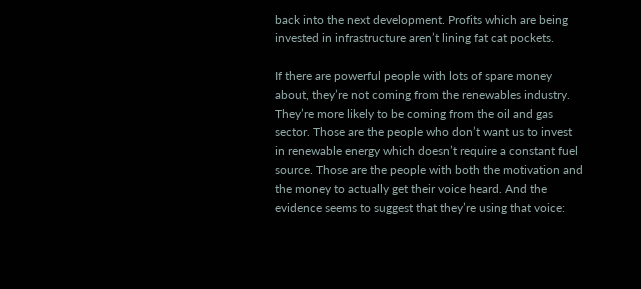back into the next development. Profits which are being invested in infrastructure aren’t lining fat cat pockets.

If there are powerful people with lots of spare money about, they’re not coming from the renewables industry. They’re more likely to be coming from the oil and gas sector. Those are the people who don’t want us to invest in renewable energy which doesn’t require a constant fuel source. Those are the people with both the motivation and the money to actually get their voice heard. And the evidence seems to suggest that they’re using that voice: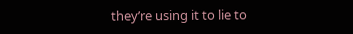they’re using it to lie to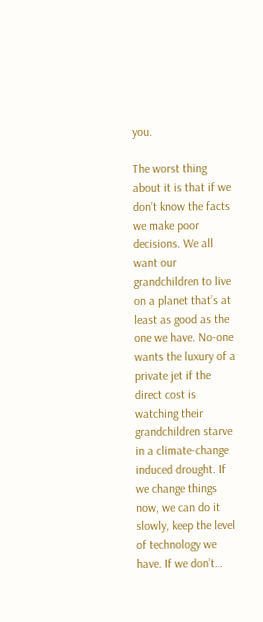you.

The worst thing about it is that if we don’t know the facts we make poor decisions. We all want our grandchildren to live on a planet that’s at least as good as the one we have. No-one wants the luxury of a private jet if the direct cost is watching their grandchildren starve in a climate-change induced drought. If we change things now, we can do it slowly, keep the level of technology we have. If we don’t…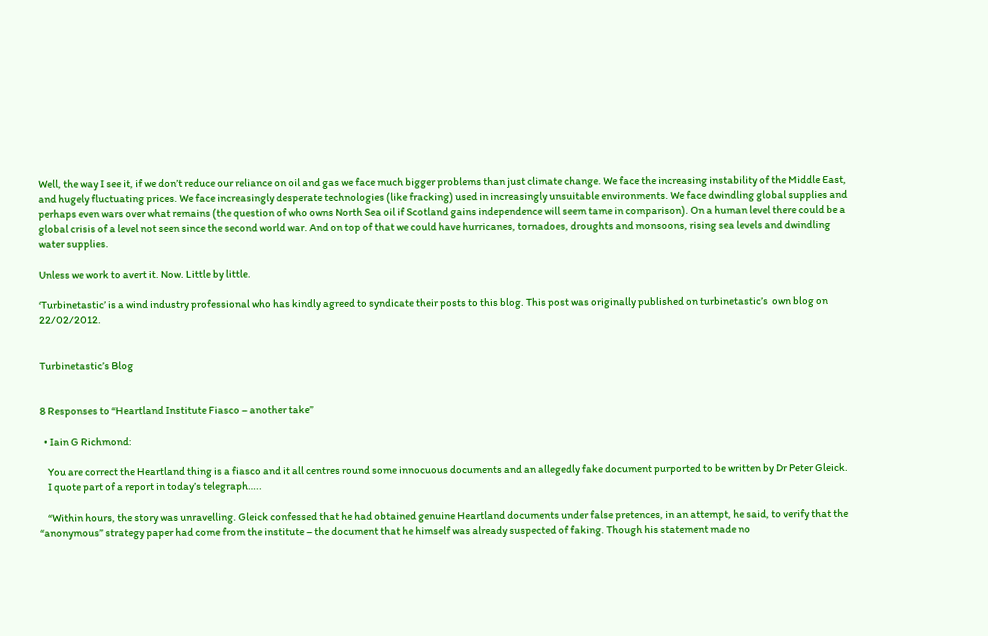Well, the way I see it, if we don’t reduce our reliance on oil and gas we face much bigger problems than just climate change. We face the increasing instability of the Middle East, and hugely fluctuating prices. We face increasingly desperate technologies (like fracking) used in increasingly unsuitable environments. We face dwindling global supplies and perhaps even wars over what remains (the question of who owns North Sea oil if Scotland gains independence will seem tame in comparison). On a human level there could be a global crisis of a level not seen since the second world war. And on top of that we could have hurricanes, tornadoes, droughts and monsoons, rising sea levels and dwindling water supplies.

Unless we work to avert it. Now. Little by little.

‘Turbinetastic’ is a wind industry professional who has kindly agreed to syndicate their posts to this blog. This post was originally published on turbinetastic’s  own blog on 22/02/2012.


Turbinetastic’s Blog


8 Responses to “Heartland Institute Fiasco – another take”

  • Iain G Richmond:

    You are correct the Heartland thing is a fiasco and it all centres round some innocuous documents and an allegedly fake document purported to be written by Dr Peter Gleick.
    I quote part of a report in today’s telegraph…..

    “Within hours, the story was unravelling. Gleick confessed that he had obtained genuine Heartland documents under false pretences, in an attempt, he said, to verify that the “anonymous” strategy paper had come from the institute – the document that he himself was already suspected of faking. Though his statement made no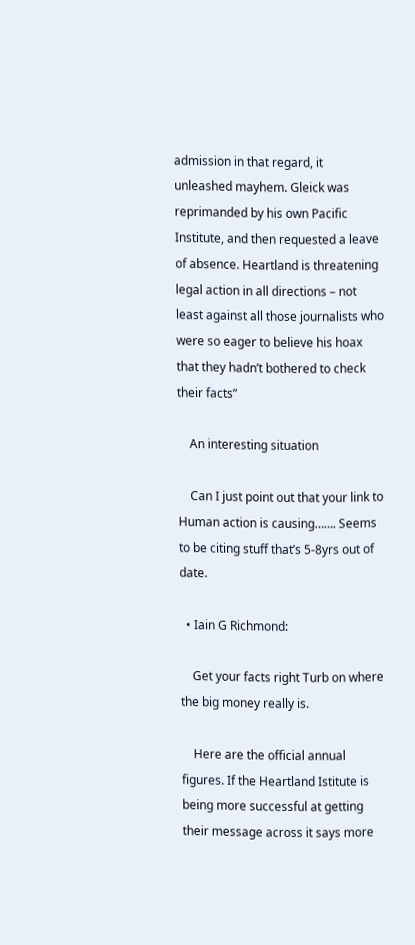admission in that regard, it unleashed mayhem. Gleick was reprimanded by his own Pacific Institute, and then requested a leave of absence. Heartland is threatening legal action in all directions – not least against all those journalists who were so eager to believe his hoax that they hadn’t bothered to check their facts”

    An interesting situation

    Can I just point out that your link to Human action is causing……. Seems to be citing stuff that’s 5-8yrs out of date.

  • Iain G Richmond:

    Get your facts right Turb on where the big money really is.

    Here are the official annual figures. If the Heartland Istitute is being more successful at getting their message across it says more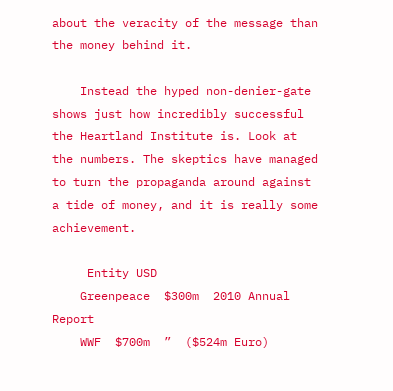about the veracity of the message than the money behind it.

    Instead the hyped non-denier-gate shows just how incredibly successful the Heartland Institute is. Look at the numbers. The skeptics have managed to turn the propaganda around against a tide of money, and it is really some achievement.

     Entity USD
    Greenpeace  $300m  2010 Annual Report
    WWF  $700m  ”  ($524m Euro)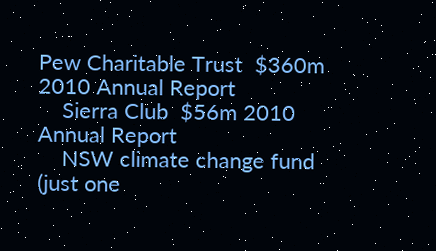Pew Charitable Trust  $360m 2010 Annual Report
    Sierra Club  $56m 2010 Annual Report
    NSW climate change fund (just one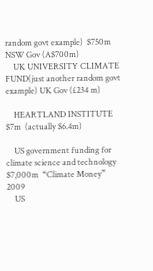random govt example)  $750m  NSW Gov (A$700m)
    UK UNIVERSITY CLIMATE FUND(just another random govt example) UK Gov (£234 m)

    HEARTLAND INSTITUTE $7m  (actually $6.4m)

    US government funding for climate science and technology  $7,000m  “Climate Money” 2009
    US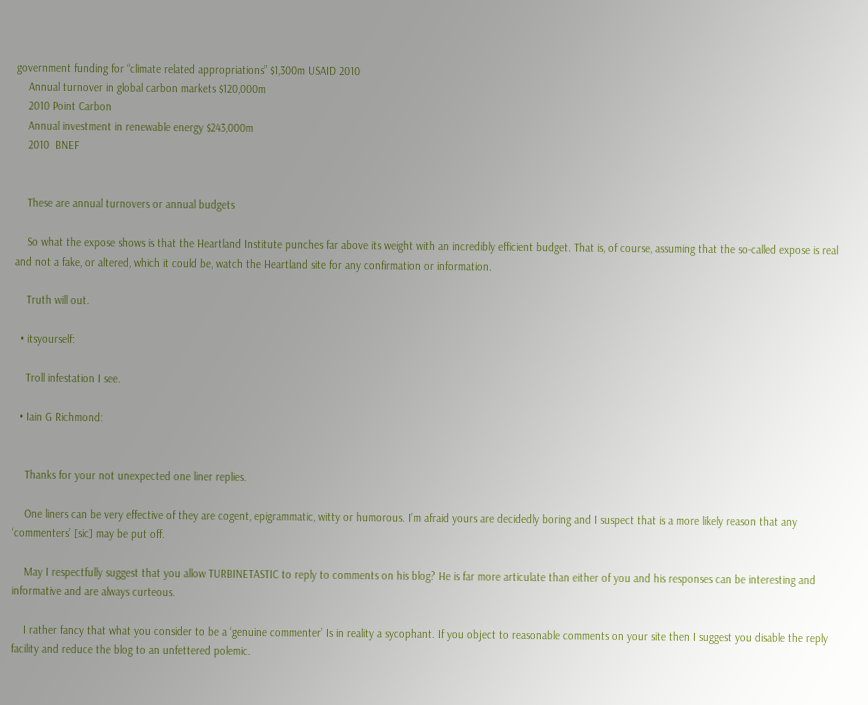government funding for “climate related appropriations” $1,300m USAID 2010
    Annual turnover in global carbon markets $120,000m
    2010 Point Carbon
    Annual investment in renewable energy $243,000m
    2010  BNEF


    These are annual turnovers or annual budgets

    So what the expose shows is that the Heartland Institute punches far above its weight with an incredibly efficient budget. That is, of course, assuming that the so-called expose is real and not a fake, or altered, which it could be, watch the Heartland site for any confirmation or information.

    Truth will out.

  • itsyourself:

    Troll infestation I see.

  • Iain G Richmond:


    Thanks for your not unexpected one liner replies.

    One liners can be very effective of they are cogent, epigrammatic, witty or humorous. I’m afraid yours are decidedly boring and I suspect that is a more likely reason that any ‘commenters’ [sic] may be put off.

    May I respectfully suggest that you allow TURBINETASTIC to reply to comments on his blog? He is far more articulate than either of you and his responses can be interesting and informative and are always curteous.

    I rather fancy that what you consider to be a ‘genuine commenter’ Is in reality a sycophant. If you object to reasonable comments on your site then I suggest you disable the reply facility and reduce the blog to an unfettered polemic.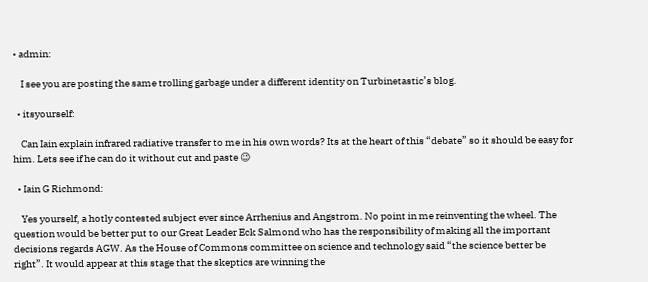• admin:

    I see you are posting the same trolling garbage under a different identity on Turbinetastic’s blog.

  • itsyourself:

    Can Iain explain infrared radiative transfer to me in his own words? Its at the heart of this “debate” so it should be easy for him. Lets see if he can do it without cut and paste 😉

  • Iain G Richmond:

    Yes yourself, a hotly contested subject ever since Arrhenius and Angstrom. No point in me reinventing the wheel. The question would be better put to our Great Leader Eck Salmond who has the responsibility of making all the important decisions regards AGW. As the House of Commons committee on science and technology said “the science better be right”. It would appear at this stage that the skeptics are winning the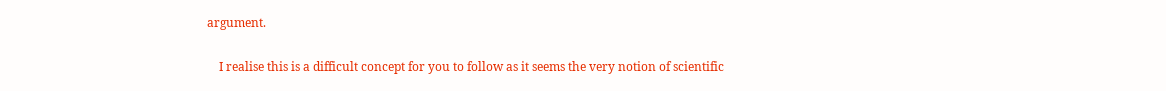argument.

    I realise this is a difficult concept for you to follow as it seems the very notion of scientific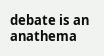debate is an anathema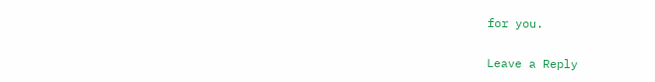for you.

Leave a Reply